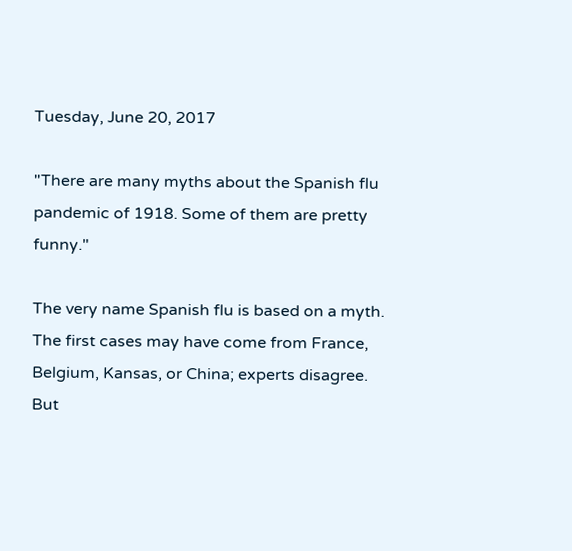Tuesday, June 20, 2017

"There are many myths about the Spanish flu pandemic of 1918. Some of them are pretty funny."

The very name Spanish flu is based on a myth. The first cases may have come from France, Belgium, Kansas, or China; experts disagree. But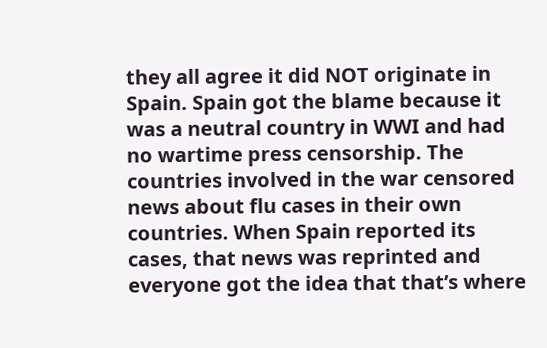they all agree it did NOT originate in Spain. Spain got the blame because it was a neutral country in WWI and had no wartime press censorship. The countries involved in the war censored news about flu cases in their own countries. When Spain reported its cases, that news was reprinted and everyone got the idea that that’s where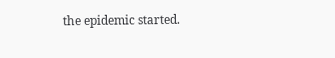the epidemic started.